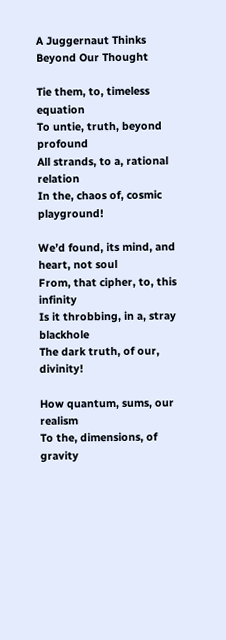A Juggernaut Thinks Beyond Our Thought

Tie them, to, timeless equation
To untie, truth, beyond profound
All strands, to a, rational relation
In the, chaos of, cosmic playground!

We’d found, its mind, and heart, not soul
From, that cipher, to, this infinity
Is it throbbing, in a, stray blackhole
The dark truth, of our, divinity!

How quantum, sums, our realism
To the, dimensions, of gravity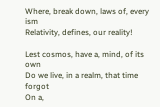Where, break down, laws of, every ism
Relativity, defines, our reality!

Lest cosmos, have a, mind, of its own
Do we live, in a realm, that time forgot
On a,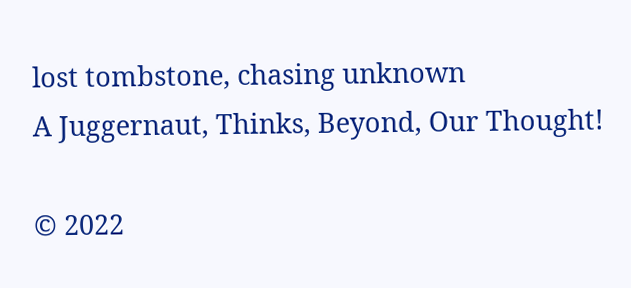lost tombstone, chasing unknown
A Juggernaut, Thinks, Beyond, Our Thought!

© 2022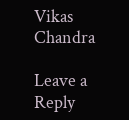Vikas Chandra

Leave a Reply